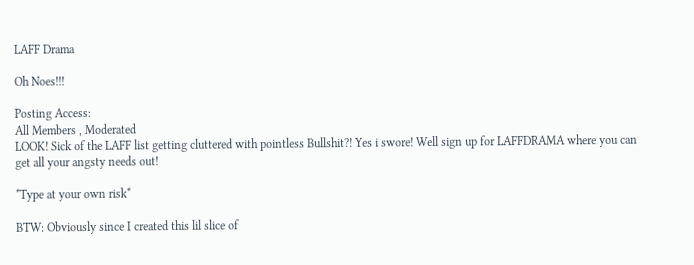LAFF Drama

Oh Noes!!!

Posting Access:
All Members , Moderated
LOOK! Sick of the LAFF list getting cluttered with pointless Bullshit?! Yes i swore! Well sign up for LAFFDRAMA where you can get all your angsty needs out!

*Type at your own risk*

BTW: Obviously since I created this lil slice of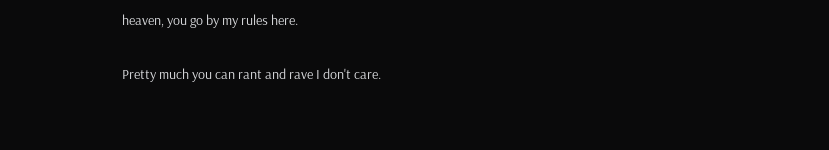heaven, you go by my rules here.

Pretty much you can rant and rave I don't care.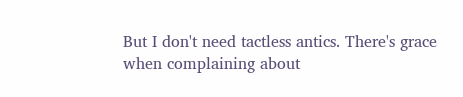But I don't need tactless antics. There's grace when complaining about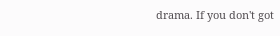drama. If you don't got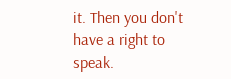it. Then you don't have a right to speak.